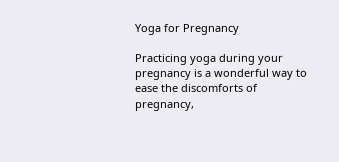Yoga for Pregnancy

Practicing yoga during your pregnancy is a wonderful way to ease the discomforts of pregnancy,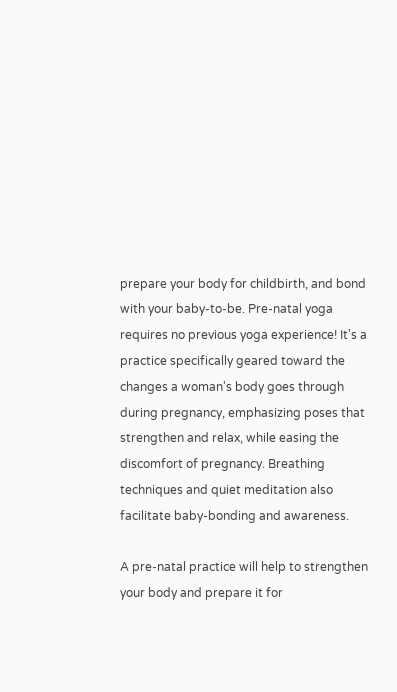prepare your body for childbirth, and bond with your baby-to-be. Pre-natal yoga requires no previous yoga experience! It's a practice specifically geared toward the changes a woman's body goes through during pregnancy, emphasizing poses that strengthen and relax, while easing the discomfort of pregnancy. Breathing techniques and quiet meditation also facilitate baby-bonding and awareness.

A pre-natal practice will help to strengthen your body and prepare it for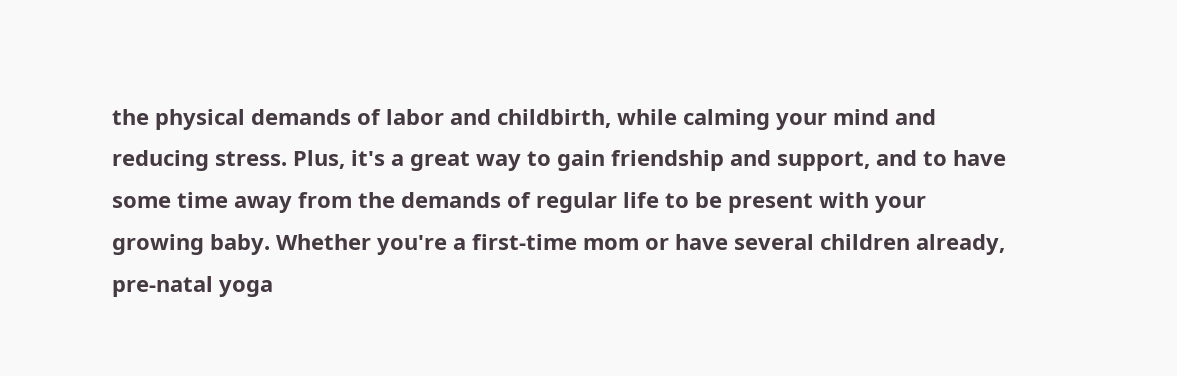the physical demands of labor and childbirth, while calming your mind and reducing stress. Plus, it's a great way to gain friendship and support, and to have some time away from the demands of regular life to be present with your growing baby. Whether you're a first-time mom or have several children already, pre-natal yoga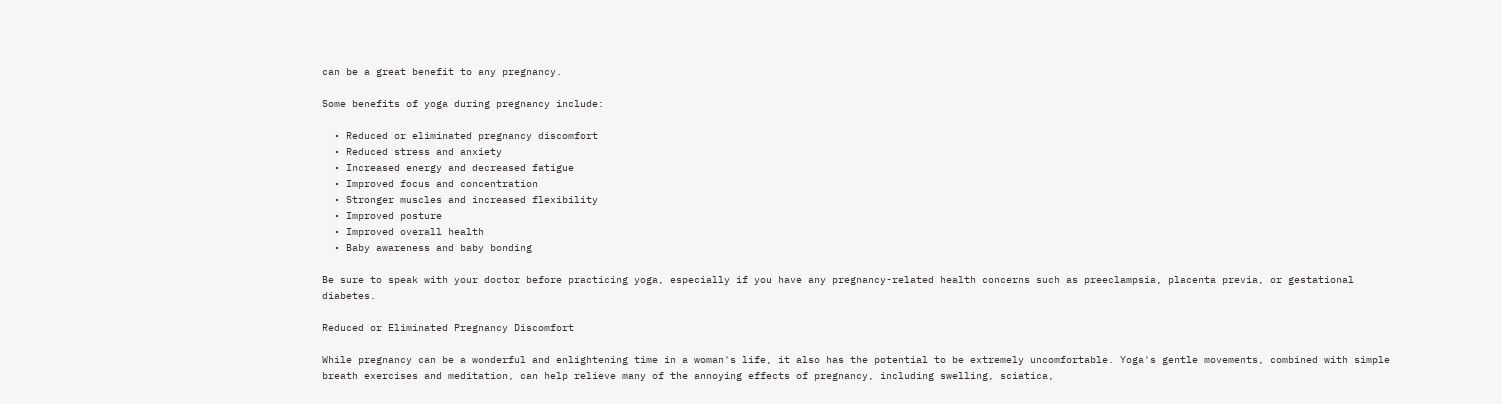can be a great benefit to any pregnancy.

Some benefits of yoga during pregnancy include:

  • Reduced or eliminated pregnancy discomfort
  • Reduced stress and anxiety
  • Increased energy and decreased fatigue
  • Improved focus and concentration
  • Stronger muscles and increased flexibility
  • Improved posture
  • Improved overall health
  • Baby awareness and baby bonding

Be sure to speak with your doctor before practicing yoga, especially if you have any pregnancy-related health concerns such as preeclampsia, placenta previa, or gestational diabetes.

Reduced or Eliminated Pregnancy Discomfort

While pregnancy can be a wonderful and enlightening time in a woman's life, it also has the potential to be extremely uncomfortable. Yoga's gentle movements, combined with simple breath exercises and meditation, can help relieve many of the annoying effects of pregnancy, including swelling, sciatica,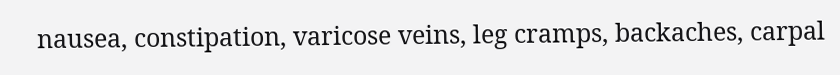nausea, constipation, varicose veins, leg cramps, backaches, carpal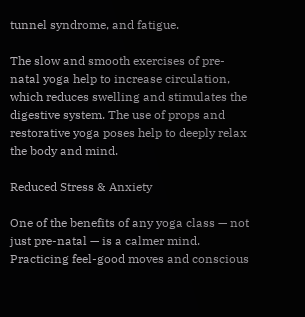tunnel syndrome, and fatigue.

The slow and smooth exercises of pre-natal yoga help to increase circulation, which reduces swelling and stimulates the digestive system. The use of props and restorative yoga poses help to deeply relax the body and mind.

Reduced Stress & Anxiety

One of the benefits of any yoga class — not just pre-natal — is a calmer mind. Practicing feel-good moves and conscious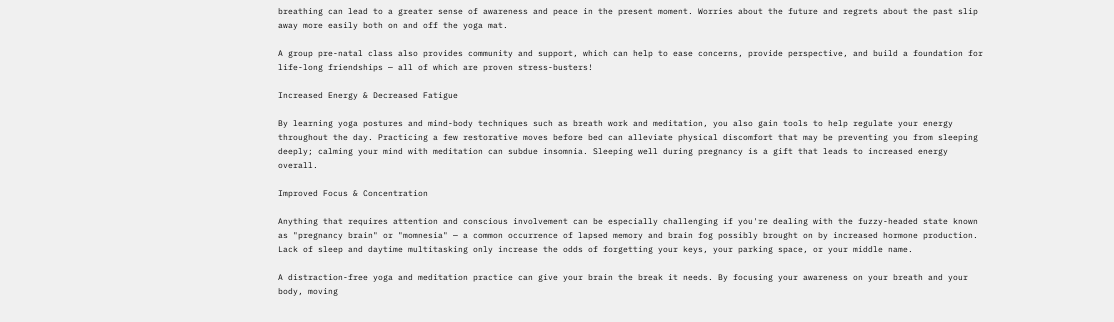breathing can lead to a greater sense of awareness and peace in the present moment. Worries about the future and regrets about the past slip away more easily both on and off the yoga mat.

A group pre-natal class also provides community and support, which can help to ease concerns, provide perspective, and build a foundation for life-long friendships — all of which are proven stress-busters!

Increased Energy & Decreased Fatigue

By learning yoga postures and mind-body techniques such as breath work and meditation, you also gain tools to help regulate your energy throughout the day. Practicing a few restorative moves before bed can alleviate physical discomfort that may be preventing you from sleeping deeply; calming your mind with meditation can subdue insomnia. Sleeping well during pregnancy is a gift that leads to increased energy overall.

Improved Focus & Concentration

Anything that requires attention and conscious involvement can be especially challenging if you're dealing with the fuzzy-headed state known as "pregnancy brain" or "momnesia" — a common occurrence of lapsed memory and brain fog possibly brought on by increased hormone production. Lack of sleep and daytime multitasking only increase the odds of forgetting your keys, your parking space, or your middle name.

A distraction-free yoga and meditation practice can give your brain the break it needs. By focusing your awareness on your breath and your body, moving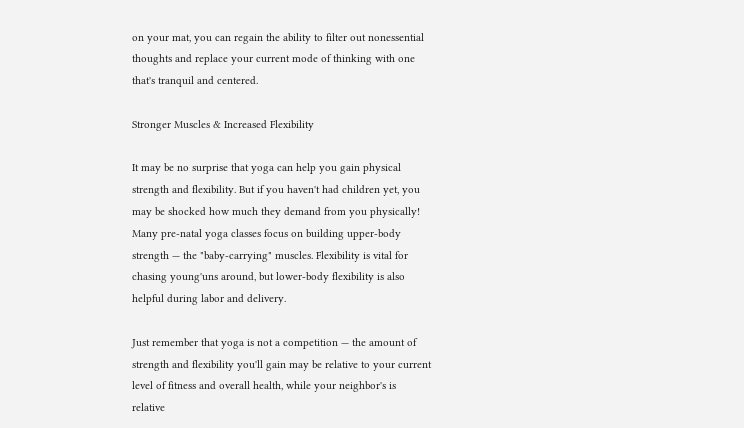on your mat, you can regain the ability to filter out nonessential thoughts and replace your current mode of thinking with one that's tranquil and centered.

Stronger Muscles & Increased Flexibility

It may be no surprise that yoga can help you gain physical strength and flexibility. But if you haven't had children yet, you may be shocked how much they demand from you physically! Many pre-natal yoga classes focus on building upper-body strength — the "baby-carrying" muscles. Flexibility is vital for chasing young'uns around, but lower-body flexibility is also helpful during labor and delivery.

Just remember that yoga is not a competition — the amount of strength and flexibility you'll gain may be relative to your current level of fitness and overall health, while your neighbor's is relative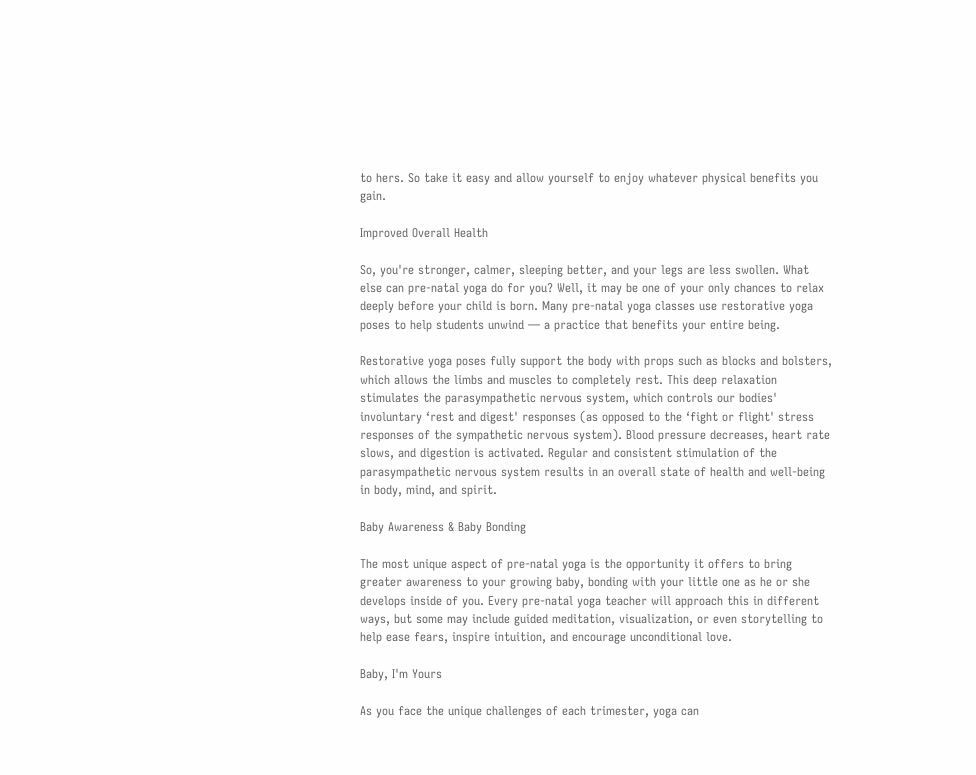to hers. So take it easy and allow yourself to enjoy whatever physical benefits you gain.

Improved Overall Health

So, you're stronger, calmer, sleeping better, and your legs are less swollen. What else can pre-natal yoga do for you? Well, it may be one of your only chances to relax deeply before your child is born. Many pre-natal yoga classes use restorative yoga poses to help students unwind — a practice that benefits your entire being.

Restorative yoga poses fully support the body with props such as blocks and bolsters, which allows the limbs and muscles to completely rest. This deep relaxation stimulates the parasympathetic nervous system, which controls our bodies' involuntary ‘rest and digest' responses (as opposed to the ‘fight or flight' stress responses of the sympathetic nervous system). Blood pressure decreases, heart rate slows, and digestion is activated. Regular and consistent stimulation of the parasympathetic nervous system results in an overall state of health and well-being in body, mind, and spirit.

Baby Awareness & Baby Bonding

The most unique aspect of pre-natal yoga is the opportunity it offers to bring greater awareness to your growing baby, bonding with your little one as he or she develops inside of you. Every pre-natal yoga teacher will approach this in different ways, but some may include guided meditation, visualization, or even storytelling to help ease fears, inspire intuition, and encourage unconditional love.

Baby, I'm Yours

As you face the unique challenges of each trimester, yoga can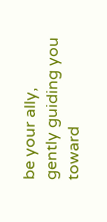be your ally, gently guiding you toward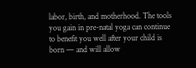labor, birth, and motherhood. The tools you gain in pre-natal yoga can continue to benefit you well after your child is born — and will allow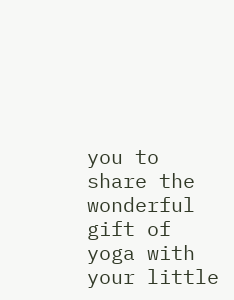you to share the wonderful gift of yoga with your little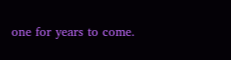one for years to come.